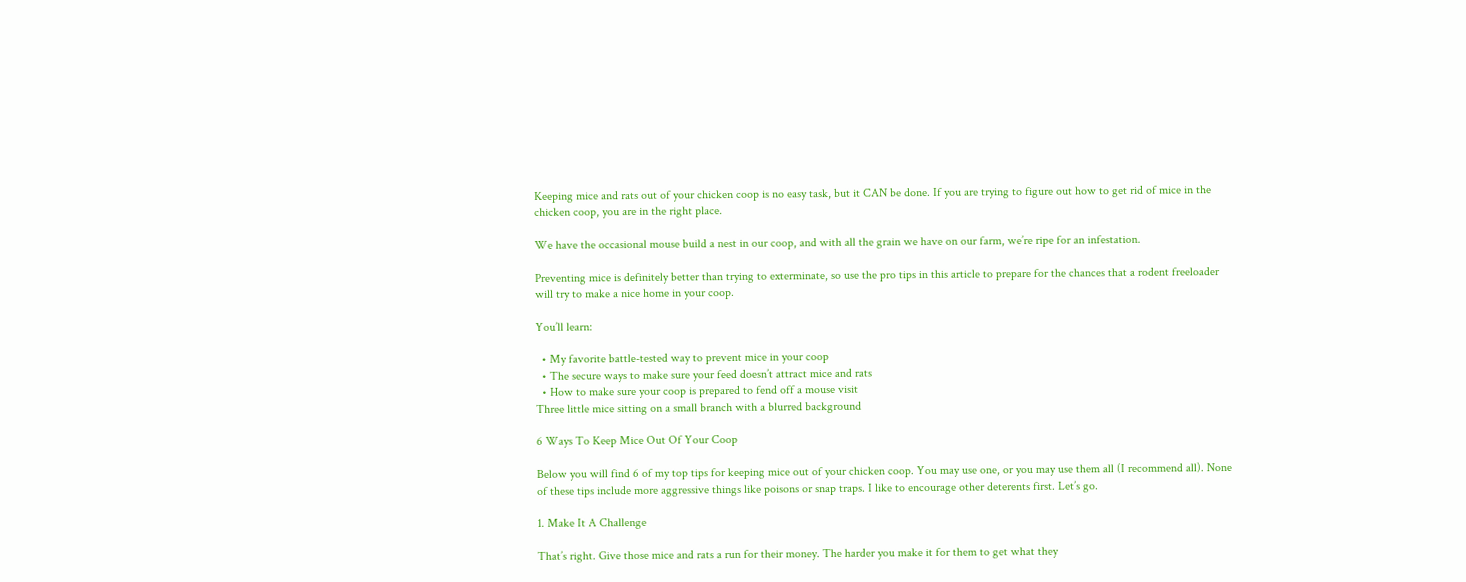Keeping mice and rats out of your chicken coop is no easy task, but it CAN be done. If you are trying to figure out how to get rid of mice in the chicken coop, you are in the right place.

We have the occasional mouse build a nest in our coop, and with all the grain we have on our farm, we’re ripe for an infestation.

Preventing mice is definitely better than trying to exterminate, so use the pro tips in this article to prepare for the chances that a rodent freeloader will try to make a nice home in your coop.

You’ll learn:

  • My favorite battle-tested way to prevent mice in your coop
  • The secure ways to make sure your feed doesn’t attract mice and rats
  • How to make sure your coop is prepared to fend off a mouse visit
Three little mice sitting on a small branch with a blurred background

6 Ways To Keep Mice Out Of Your Coop

Below you will find 6 of my top tips for keeping mice out of your chicken coop. You may use one, or you may use them all (I recommend all). None of these tips include more aggressive things like poisons or snap traps. I like to encourage other deterents first. Let’s go.

1. Make It A Challenge

That’s right. Give those mice and rats a run for their money. The harder you make it for them to get what they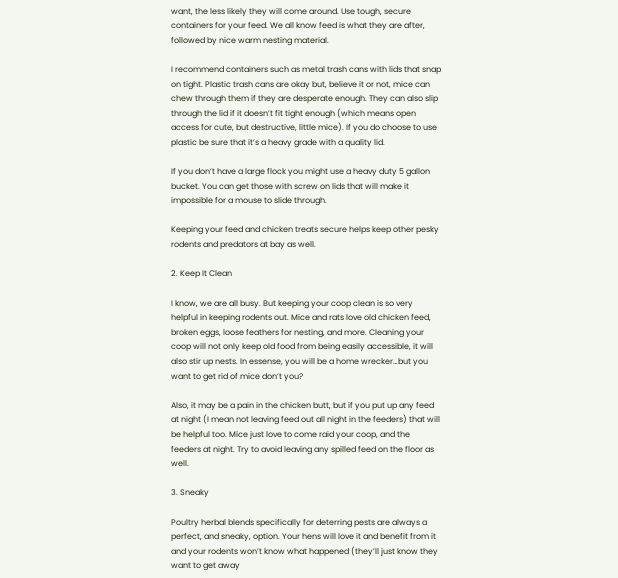want, the less likely they will come around. Use tough, secure containers for your feed. We all know feed is what they are after, followed by nice warm nesting material.

I recommend containers such as metal trash cans with lids that snap on tight. Plastic trash cans are okay but, believe it or not, mice can chew through them if they are desperate enough. They can also slip through the lid if it doesn’t fit tight enough (which means open access for cute, but destructive, little mice). If you do choose to use plastic be sure that it’s a heavy grade with a quality lid.

If you don’t have a large flock you might use a heavy duty 5 gallon bucket. You can get those with screw on lids that will make it impossible for a mouse to slide through.

Keeping your feed and chicken treats secure helps keep other pesky rodents and predators at bay as well.

2. Keep It Clean

I know, we are all busy. But keeping your coop clean is so very helpful in keeping rodents out. Mice and rats love old chicken feed, broken eggs, loose feathers for nesting, and more. Cleaning your coop will not only keep old food from being easily accessible, it will also stir up nests. In essense, you will be a home wrecker…but you want to get rid of mice don’t you?

Also, it may be a pain in the chicken butt, but if you put up any feed at night (I mean not leaving feed out all night in the feeders) that will be helpful too. Mice just love to come raid your coop, and the feeders at night. Try to avoid leaving any spilled feed on the floor as well.

3. Sneaky

Poultry herbal blends specifically for deterring pests are always a perfect, and sneaky, option. Your hens will love it and benefit from it and your rodents won’t know what happened (they’ll just know they want to get away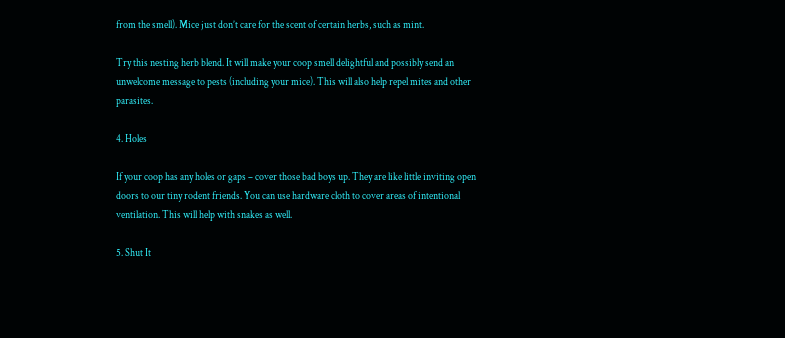from the smell). Mice just don’t care for the scent of certain herbs, such as mint.

Try this nesting herb blend. It will make your coop smell delightful and possibly send an unwelcome message to pests (including your mice). This will also help repel mites and other parasites.

4. Holes

If your coop has any holes or gaps – cover those bad boys up. They are like little inviting open doors to our tiny rodent friends. You can use hardware cloth to cover areas of intentional ventilation. This will help with snakes as well.

5. Shut It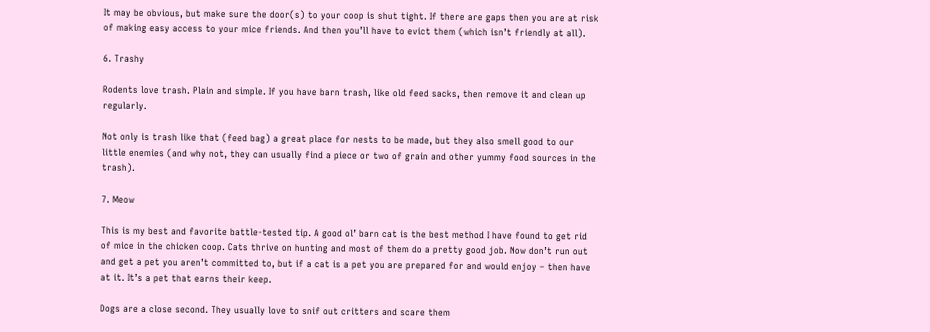It may be obvious, but make sure the door(s) to your coop is shut tight. If there are gaps then you are at risk of making easy access to your mice friends. And then you’ll have to evict them (which isn’t friendly at all).

6. Trashy

Rodents love trash. Plain and simple. If you have barn trash, like old feed sacks, then remove it and clean up regularly.

Not only is trash like that (feed bag) a great place for nests to be made, but they also smell good to our little enemies (and why not, they can usually find a piece or two of grain and other yummy food sources in the trash).

7. Meow

This is my best and favorite battle-tested tip. A good ol’ barn cat is the best method I have found to get rid of mice in the chicken coop. Cats thrive on hunting and most of them do a pretty good job. Now don’t run out and get a pet you aren’t committed to, but if a cat is a pet you are prepared for and would enjoy – then have at it. It’s a pet that earns their keep.

Dogs are a close second. They usually love to snif out critters and scare them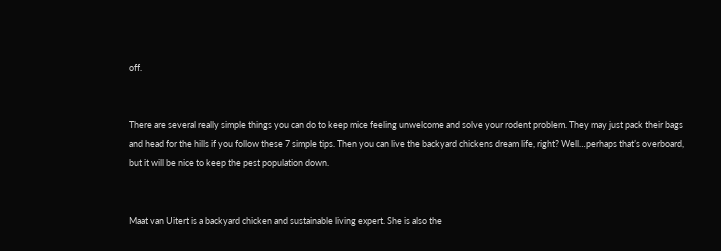off.


There are several really simple things you can do to keep mice feeling unwelcome and solve your rodent problem. They may just pack their bags and head for the hills if you follow these 7 simple tips. Then you can live the backyard chickens dream life, right? Well…perhaps that’s overboard, but it will be nice to keep the pest population down.


Maat van Uitert is a backyard chicken and sustainable living expert. She is also the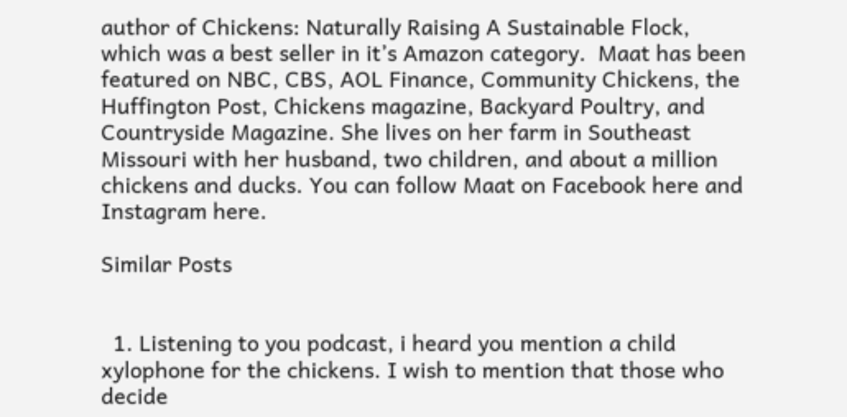author of Chickens: Naturally Raising A Sustainable Flock, which was a best seller in it’s Amazon category.  Maat has been featured on NBC, CBS, AOL Finance, Community Chickens, the Huffington Post, Chickens magazine, Backyard Poultry, and Countryside Magazine. She lives on her farm in Southeast Missouri with her husband, two children, and about a million chickens and ducks. You can follow Maat on Facebook here and Instagram here.

Similar Posts


  1. Listening to you podcast, i heard you mention a child xylophone for the chickens. I wish to mention that those who decide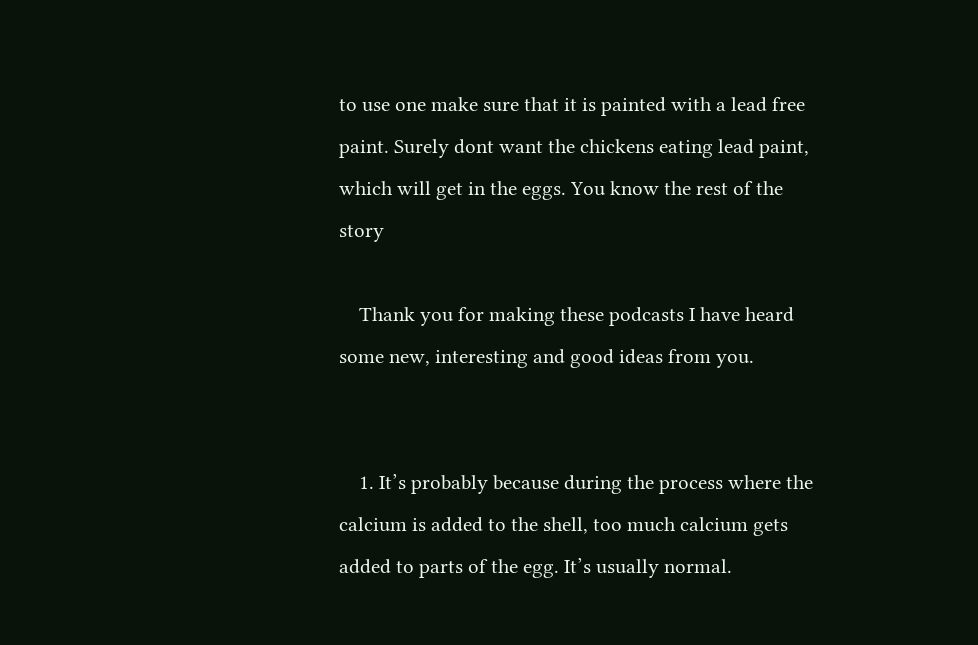to use one make sure that it is painted with a lead free paint. Surely dont want the chickens eating lead paint, which will get in the eggs. You know the rest of the story

    Thank you for making these podcasts I have heard some new, interesting and good ideas from you.


    1. It’s probably because during the process where the calcium is added to the shell, too much calcium gets added to parts of the egg. It’s usually normal.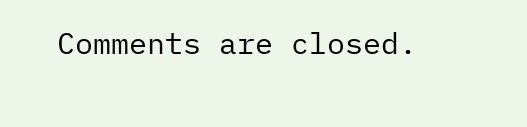Comments are closed.